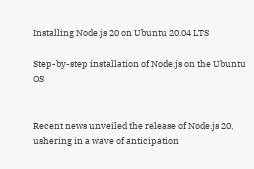Installing Node.js 20 on Ubuntu 20.04 LTS

Step-by-step installation of Node.js on the Ubuntu OS


Recent news unveiled the release of Node.js 20, ushering in a wave of anticipation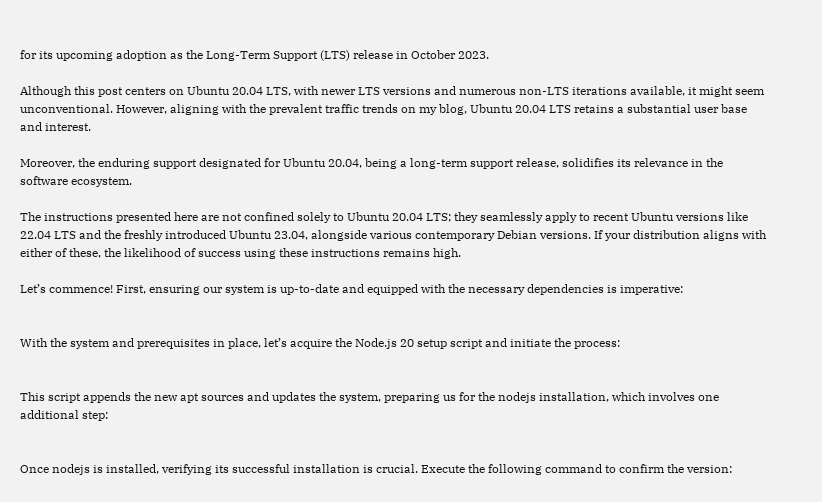for its upcoming adoption as the Long-Term Support (LTS) release in October 2023.

Although this post centers on Ubuntu 20.04 LTS, with newer LTS versions and numerous non-LTS iterations available, it might seem unconventional. However, aligning with the prevalent traffic trends on my blog, Ubuntu 20.04 LTS retains a substantial user base and interest.

Moreover, the enduring support designated for Ubuntu 20.04, being a long-term support release, solidifies its relevance in the software ecosystem.

The instructions presented here are not confined solely to Ubuntu 20.04 LTS; they seamlessly apply to recent Ubuntu versions like 22.04 LTS and the freshly introduced Ubuntu 23.04, alongside various contemporary Debian versions. If your distribution aligns with either of these, the likelihood of success using these instructions remains high.

Let’s commence! First, ensuring our system is up-to-date and equipped with the necessary dependencies is imperative:


With the system and prerequisites in place, let’s acquire the Node.js 20 setup script and initiate the process:


This script appends the new apt sources and updates the system, preparing us for the nodejs installation, which involves one additional step:


Once nodejs is installed, verifying its successful installation is crucial. Execute the following command to confirm the version: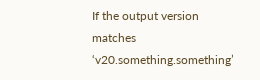If the output version matches ‘v20.something.something’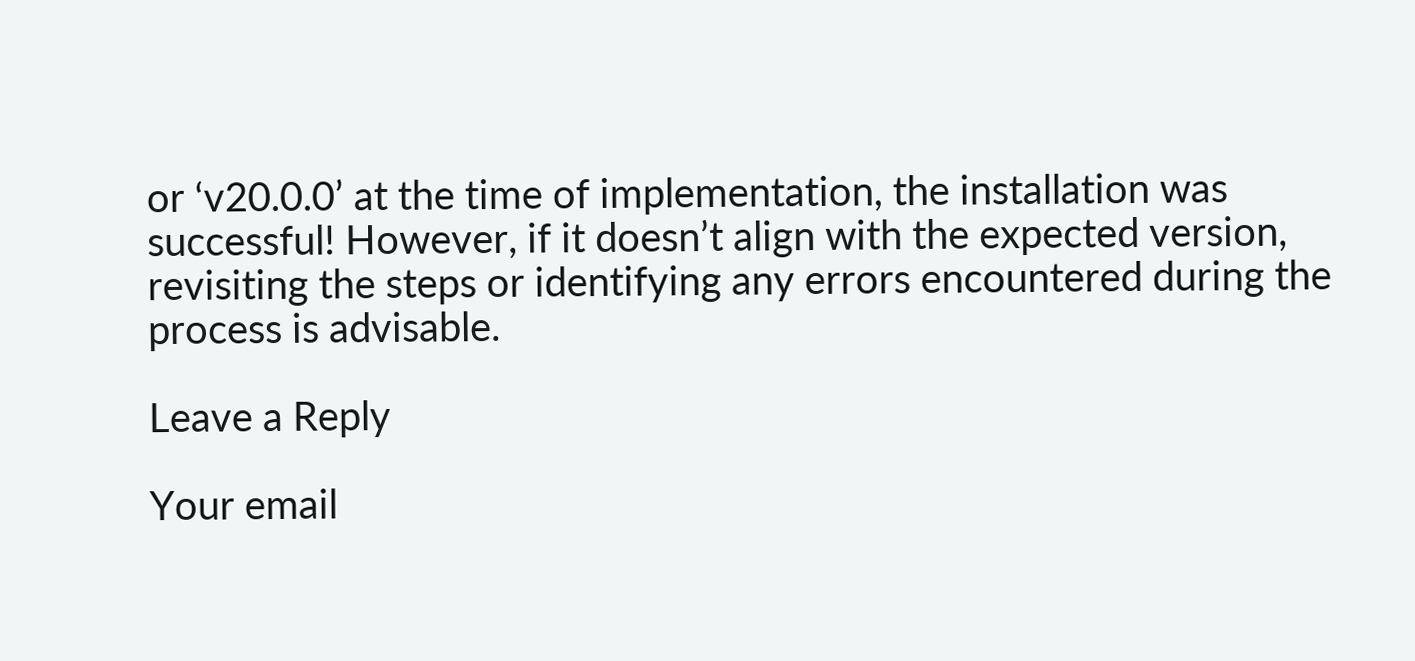or ‘v20.0.0’ at the time of implementation, the installation was successful! However, if it doesn’t align with the expected version, revisiting the steps or identifying any errors encountered during the process is advisable.

Leave a Reply

Your email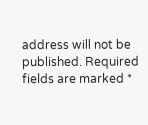address will not be published. Required fields are marked *